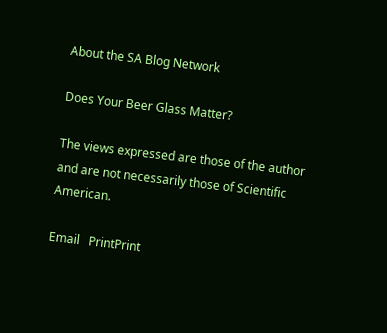About the SA Blog Network

Does Your Beer Glass Matter?

The views expressed are those of the author and are not necessarily those of Scientific American.

Email   PrintPrint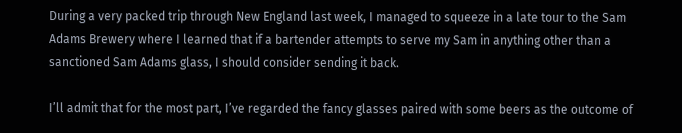During a very packed trip through New England last week, I managed to squeeze in a late tour to the Sam Adams Brewery where I learned that if a bartender attempts to serve my Sam in anything other than a sanctioned Sam Adams glass, I should consider sending it back.

I’ll admit that for the most part, I’ve regarded the fancy glasses paired with some beers as the outcome of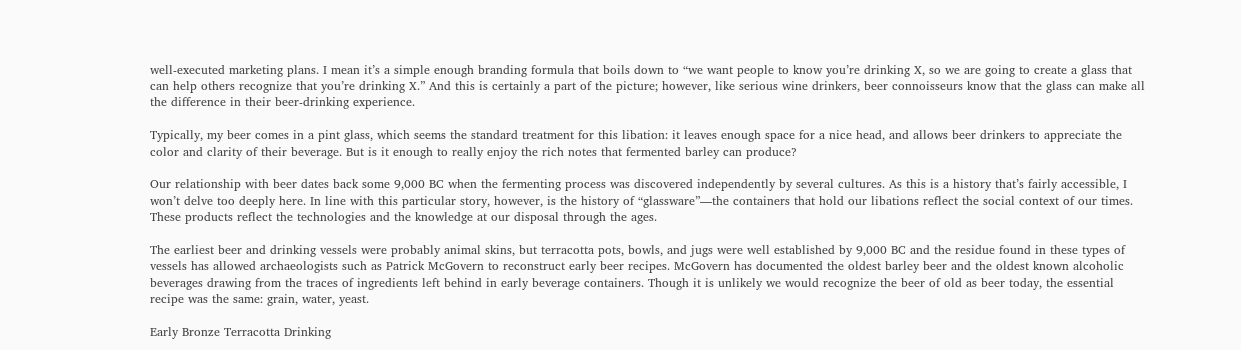well-executed marketing plans. I mean it’s a simple enough branding formula that boils down to “we want people to know you’re drinking X, so we are going to create a glass that can help others recognize that you’re drinking X.” And this is certainly a part of the picture; however, like serious wine drinkers, beer connoisseurs know that the glass can make all the difference in their beer-drinking experience.

Typically, my beer comes in a pint glass, which seems the standard treatment for this libation: it leaves enough space for a nice head, and allows beer drinkers to appreciate the color and clarity of their beverage. But is it enough to really enjoy the rich notes that fermented barley can produce?

Our relationship with beer dates back some 9,000 BC when the fermenting process was discovered independently by several cultures. As this is a history that’s fairly accessible, I won’t delve too deeply here. In line with this particular story, however, is the history of “glassware”—the containers that hold our libations reflect the social context of our times. These products reflect the technologies and the knowledge at our disposal through the ages.

The earliest beer and drinking vessels were probably animal skins, but terracotta pots, bowls, and jugs were well established by 9,000 BC and the residue found in these types of vessels has allowed archaeologists such as Patrick McGovern to reconstruct early beer recipes. McGovern has documented the oldest barley beer and the oldest known alcoholic beverages drawing from the traces of ingredients left behind in early beverage containers. Though it is unlikely we would recognize the beer of old as beer today, the essential recipe was the same: grain, water, yeast.

Early Bronze Terracotta Drinking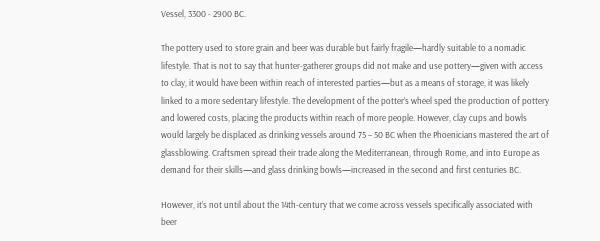Vessel, 3300 - 2900 BC.

The pottery used to store grain and beer was durable but fairly fragile—hardly suitable to a nomadic lifestyle. That is not to say that hunter-gatherer groups did not make and use pottery—given with access to clay, it would have been within reach of interested parties—but as a means of storage, it was likely linked to a more sedentary lifestyle. The development of the potter’s wheel sped the production of pottery and lowered costs, placing the products within reach of more people. However, clay cups and bowls would largely be displaced as drinking vessels around 75 – 50 BC when the Phoenicians mastered the art of glassblowing. Craftsmen spread their trade along the Mediterranean, through Rome, and into Europe as demand for their skills—and glass drinking bowls—increased in the second and first centuries BC.

However, it’s not until about the 14th-century that we come across vessels specifically associated with beer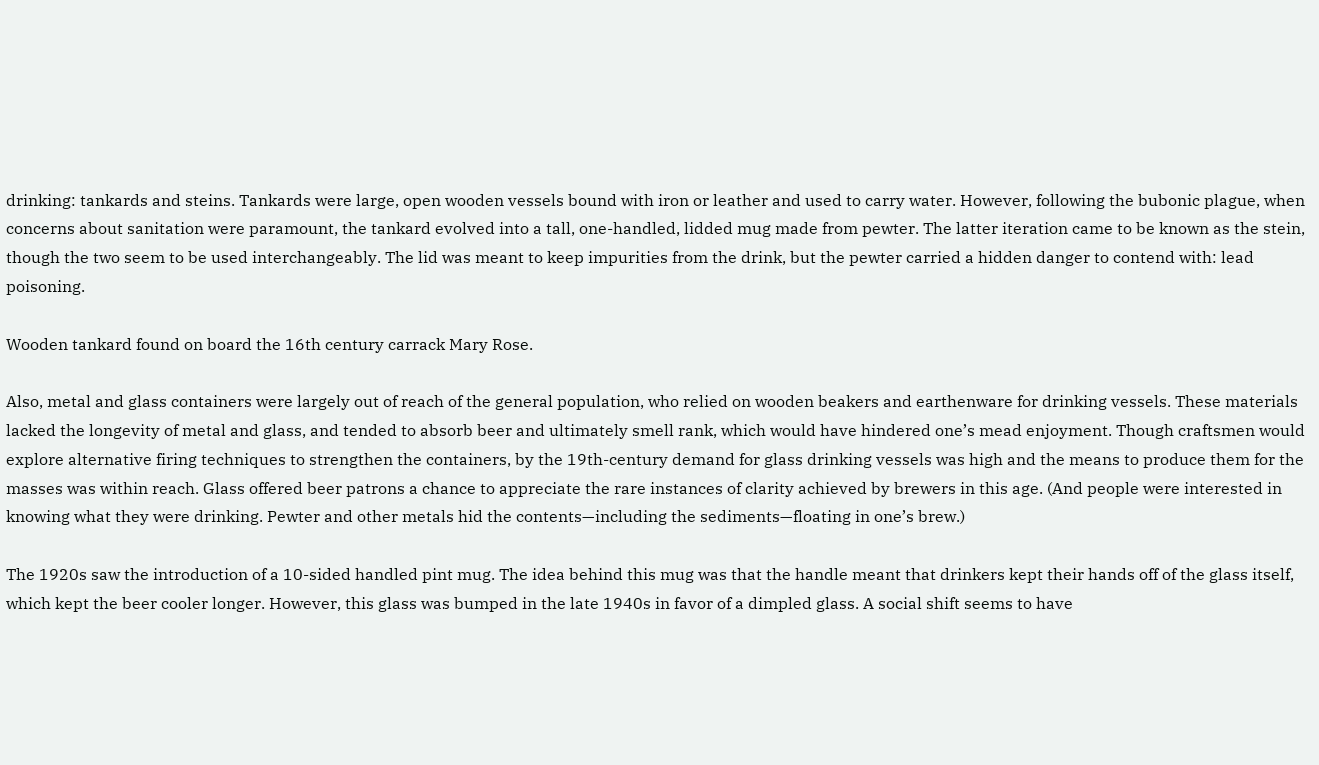drinking: tankards and steins. Tankards were large, open wooden vessels bound with iron or leather and used to carry water. However, following the bubonic plague, when concerns about sanitation were paramount, the tankard evolved into a tall, one-handled, lidded mug made from pewter. The latter iteration came to be known as the stein, though the two seem to be used interchangeably. The lid was meant to keep impurities from the drink, but the pewter carried a hidden danger to contend with: lead poisoning.

Wooden tankard found on board the 16th century carrack Mary Rose.

Also, metal and glass containers were largely out of reach of the general population, who relied on wooden beakers and earthenware for drinking vessels. These materials lacked the longevity of metal and glass, and tended to absorb beer and ultimately smell rank, which would have hindered one’s mead enjoyment. Though craftsmen would explore alternative firing techniques to strengthen the containers, by the 19th-century demand for glass drinking vessels was high and the means to produce them for the masses was within reach. Glass offered beer patrons a chance to appreciate the rare instances of clarity achieved by brewers in this age. (And people were interested in knowing what they were drinking. Pewter and other metals hid the contents—including the sediments—floating in one’s brew.)

The 1920s saw the introduction of a 10-sided handled pint mug. The idea behind this mug was that the handle meant that drinkers kept their hands off of the glass itself, which kept the beer cooler longer. However, this glass was bumped in the late 1940s in favor of a dimpled glass. A social shift seems to have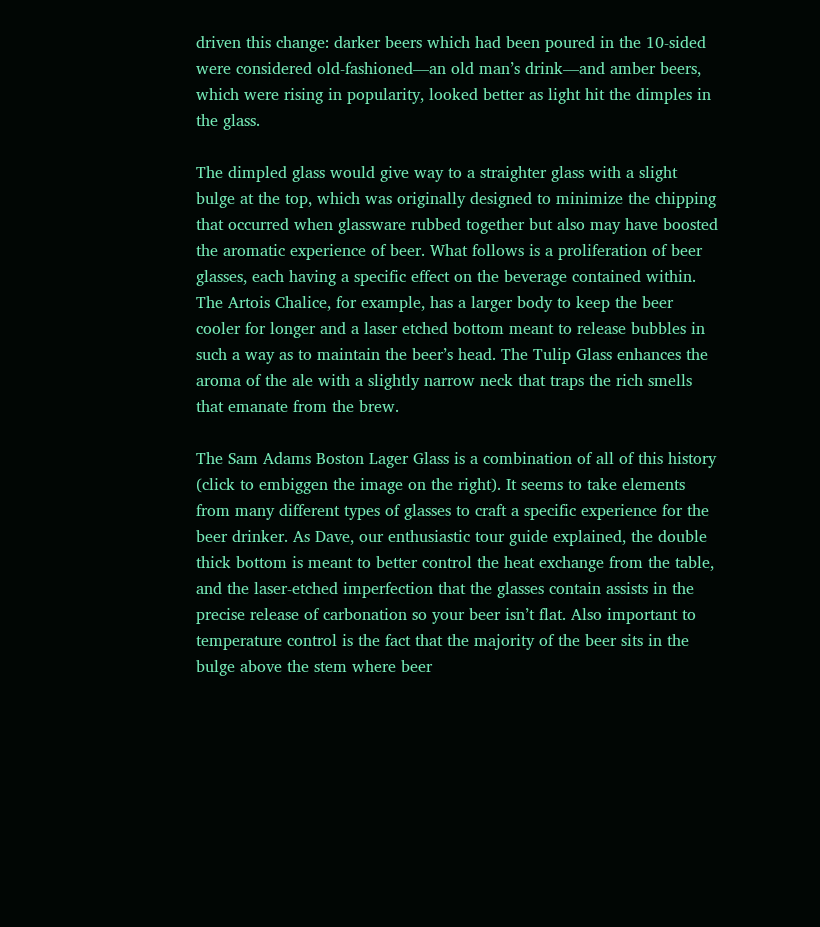driven this change: darker beers which had been poured in the 10-sided were considered old-fashioned—an old man’s drink—and amber beers, which were rising in popularity, looked better as light hit the dimples in the glass.

The dimpled glass would give way to a straighter glass with a slight bulge at the top, which was originally designed to minimize the chipping that occurred when glassware rubbed together but also may have boosted the aromatic experience of beer. What follows is a proliferation of beer glasses, each having a specific effect on the beverage contained within. The Artois Chalice, for example, has a larger body to keep the beer cooler for longer and a laser etched bottom meant to release bubbles in such a way as to maintain the beer’s head. The Tulip Glass enhances the aroma of the ale with a slightly narrow neck that traps the rich smells that emanate from the brew.

The Sam Adams Boston Lager Glass is a combination of all of this history (click to embiggen the image on the right). It seems to take elements from many different types of glasses to craft a specific experience for the beer drinker. As Dave, our enthusiastic tour guide explained, the double thick bottom is meant to better control the heat exchange from the table, and the laser-etched imperfection that the glasses contain assists in the precise release of carbonation so your beer isn’t flat. Also important to temperature control is the fact that the majority of the beer sits in the bulge above the stem where beer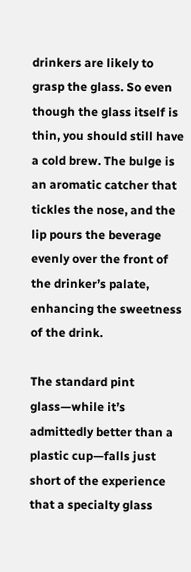drinkers are likely to grasp the glass. So even though the glass itself is thin, you should still have a cold brew. The bulge is an aromatic catcher that tickles the nose, and the lip pours the beverage evenly over the front of the drinker’s palate, enhancing the sweetness of the drink.

The standard pint glass—while it’s admittedly better than a plastic cup—falls just short of the experience that a specialty glass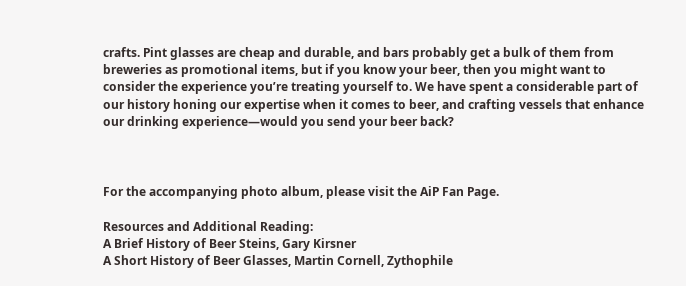crafts. Pint glasses are cheap and durable, and bars probably get a bulk of them from breweries as promotional items, but if you know your beer, then you might want to consider the experience you’re treating yourself to. We have spent a considerable part of our history honing our expertise when it comes to beer, and crafting vessels that enhance our drinking experience—would you send your beer back?



For the accompanying photo album, please visit the AiP Fan Page.

Resources and Additional Reading:
A Brief History of Beer Steins, Gary Kirsner
A Short History of Beer Glasses, Martin Cornell, Zythophile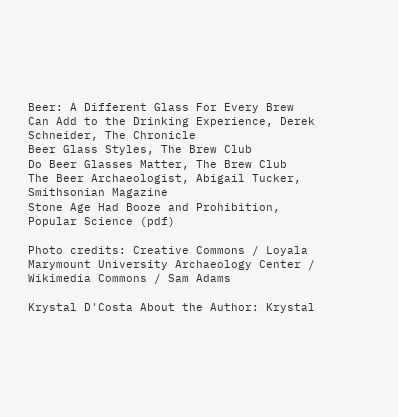Beer: A Different Glass For Every Brew Can Add to the Drinking Experience, Derek Schneider, The Chronicle
Beer Glass Styles, The Brew Club
Do Beer Glasses Matter, The Brew Club
The Beer Archaeologist, Abigail Tucker, Smithsonian Magazine
Stone Age Had Booze and Prohibition, Popular Science (pdf)

Photo credits: Creative Commons / Loyala Marymount University Archaeology Center / Wikimedia Commons / Sam Adams

Krystal D'Costa About the Author: Krystal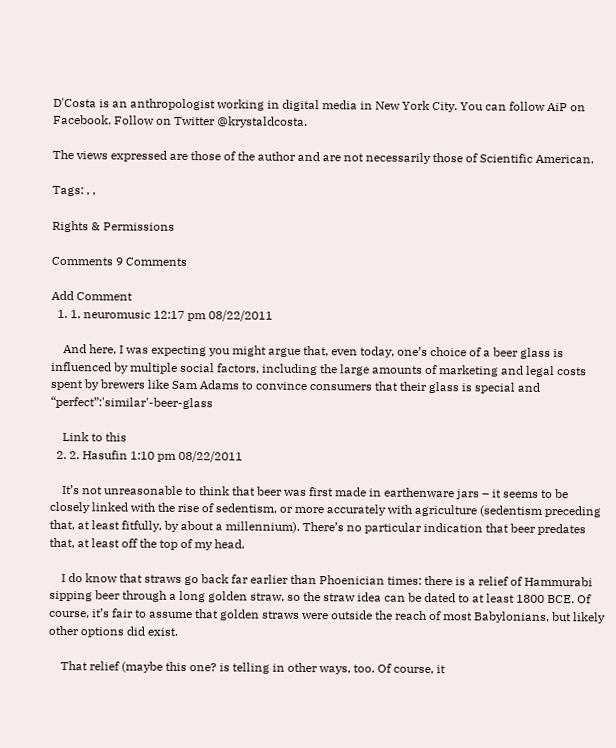D'Costa is an anthropologist working in digital media in New York City. You can follow AiP on Facebook. Follow on Twitter @krystaldcosta.

The views expressed are those of the author and are not necessarily those of Scientific American.

Tags: , ,

Rights & Permissions

Comments 9 Comments

Add Comment
  1. 1. neuromusic 12:17 pm 08/22/2011

    And here, I was expecting you might argue that, even today, one’s choice of a beer glass is influenced by multiple social factors, including the large amounts of marketing and legal costs spent by brewers like Sam Adams to convince consumers that their glass is special and “perfect”:'similar'-beer-glass

    Link to this
  2. 2. Hasufin 1:10 pm 08/22/2011

    It’s not unreasonable to think that beer was first made in earthenware jars – it seems to be closely linked with the rise of sedentism, or more accurately with agriculture (sedentism preceding that, at least fitfully, by about a millennium). There’s no particular indication that beer predates that, at least off the top of my head.

    I do know that straws go back far earlier than Phoenician times: there is a relief of Hammurabi sipping beer through a long golden straw, so the straw idea can be dated to at least 1800 BCE. Of course, it’s fair to assume that golden straws were outside the reach of most Babylonians, but likely other options did exist.

    That relief (maybe this one? is telling in other ways, too. Of course, it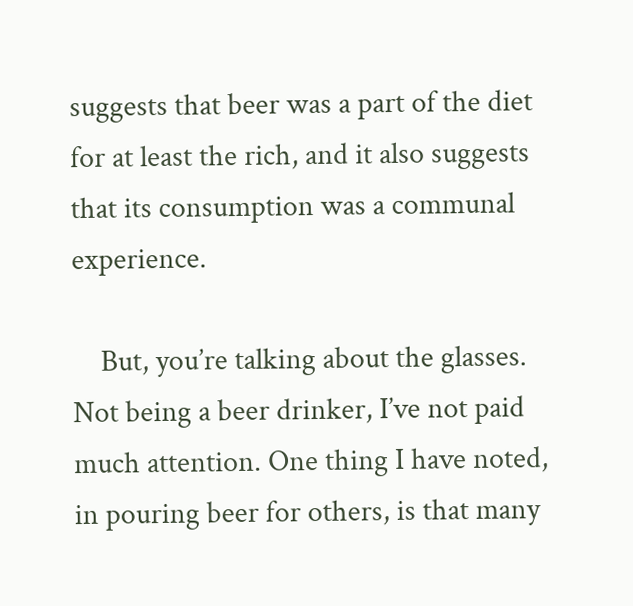suggests that beer was a part of the diet for at least the rich, and it also suggests that its consumption was a communal experience.

    But, you’re talking about the glasses. Not being a beer drinker, I’ve not paid much attention. One thing I have noted, in pouring beer for others, is that many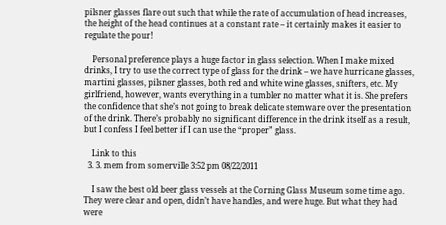pilsner glasses flare out such that while the rate of accumulation of head increases, the height of the head continues at a constant rate – it certainly makes it easier to regulate the pour!

    Personal preference plays a huge factor in glass selection. When I make mixed drinks, I try to use the correct type of glass for the drink – we have hurricane glasses, martini glasses, pilsner glasses, both red and white wine glasses, snifters, etc. My girlfriend, however, wants everything in a tumbler no matter what it is. She prefers the confidence that she’s not going to break delicate stemware over the presentation of the drink. There’s probably no significant difference in the drink itself as a result, but I confess I feel better if I can use the “proper” glass.

    Link to this
  3. 3. mem from somerville 3:52 pm 08/22/2011

    I saw the best old beer glass vessels at the Corning Glass Museum some time ago. They were clear and open, didn’t have handles, and were huge. But what they had were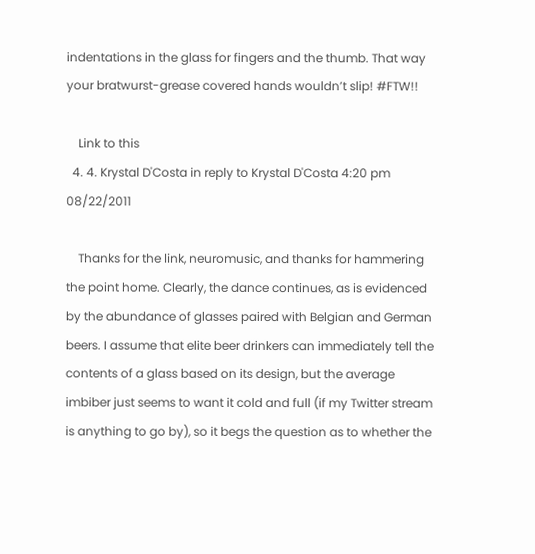indentations in the glass for fingers and the thumb. That way your bratwurst-grease covered hands wouldn’t slip! #FTW!!

    Link to this
  4. 4. Krystal D'Costa in reply to Krystal D'Costa 4:20 pm 08/22/2011

    Thanks for the link, neuromusic, and thanks for hammering the point home. Clearly, the dance continues, as is evidenced by the abundance of glasses paired with Belgian and German beers. I assume that elite beer drinkers can immediately tell the contents of a glass based on its design, but the average imbiber just seems to want it cold and full (if my Twitter stream is anything to go by), so it begs the question as to whether the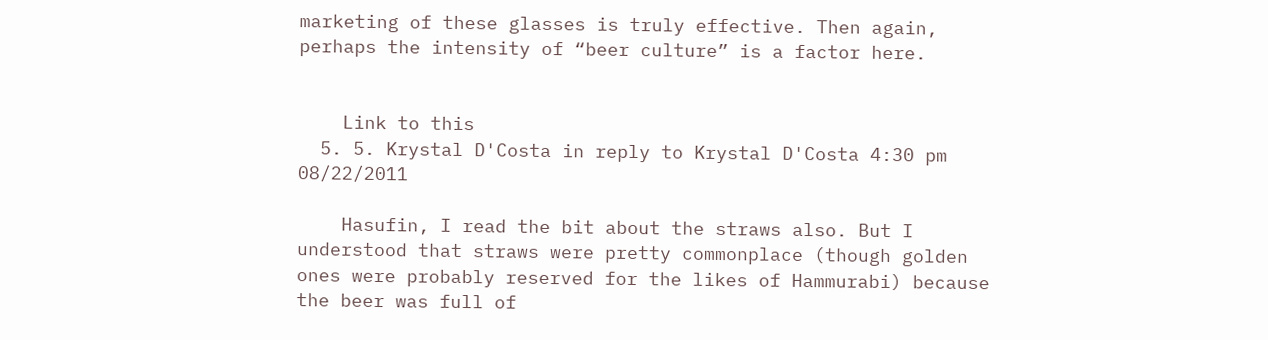marketing of these glasses is truly effective. Then again, perhaps the intensity of “beer culture” is a factor here.


    Link to this
  5. 5. Krystal D'Costa in reply to Krystal D'Costa 4:30 pm 08/22/2011

    Hasufin, I read the bit about the straws also. But I understood that straws were pretty commonplace (though golden ones were probably reserved for the likes of Hammurabi) because the beer was full of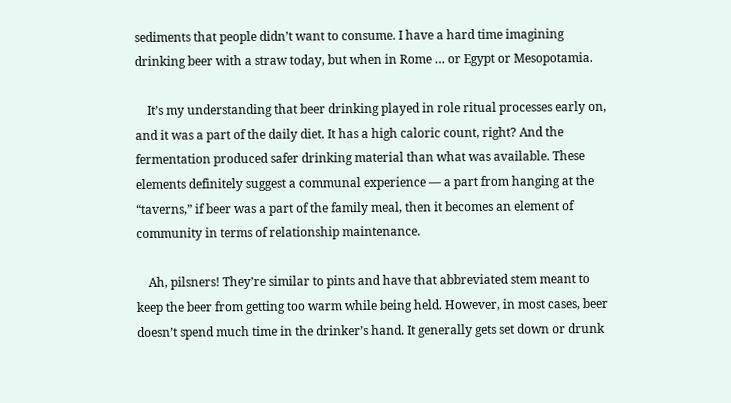sediments that people didn’t want to consume. I have a hard time imagining drinking beer with a straw today, but when in Rome … or Egypt or Mesopotamia.

    It’s my understanding that beer drinking played in role ritual processes early on, and it was a part of the daily diet. It has a high caloric count, right? And the fermentation produced safer drinking material than what was available. These elements definitely suggest a communal experience — a part from hanging at the “taverns,” if beer was a part of the family meal, then it becomes an element of community in terms of relationship maintenance.

    Ah, pilsners! They’re similar to pints and have that abbreviated stem meant to keep the beer from getting too warm while being held. However, in most cases, beer doesn’t spend much time in the drinker’s hand. It generally gets set down or drunk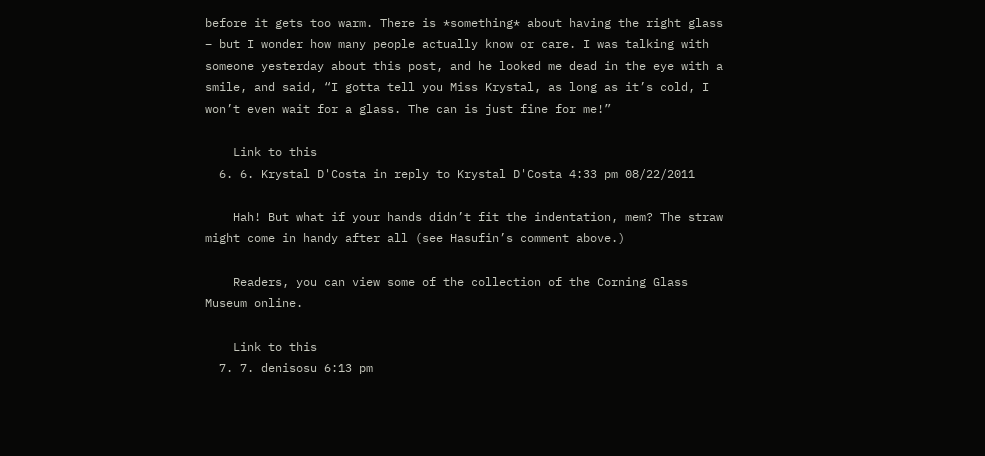before it gets too warm. There is *something* about having the right glass – but I wonder how many people actually know or care. I was talking with someone yesterday about this post, and he looked me dead in the eye with a smile, and said, “I gotta tell you Miss Krystal, as long as it’s cold, I won’t even wait for a glass. The can is just fine for me!”

    Link to this
  6. 6. Krystal D'Costa in reply to Krystal D'Costa 4:33 pm 08/22/2011

    Hah! But what if your hands didn’t fit the indentation, mem? The straw might come in handy after all (see Hasufin’s comment above.)

    Readers, you can view some of the collection of the Corning Glass Museum online.

    Link to this
  7. 7. denisosu 6:13 pm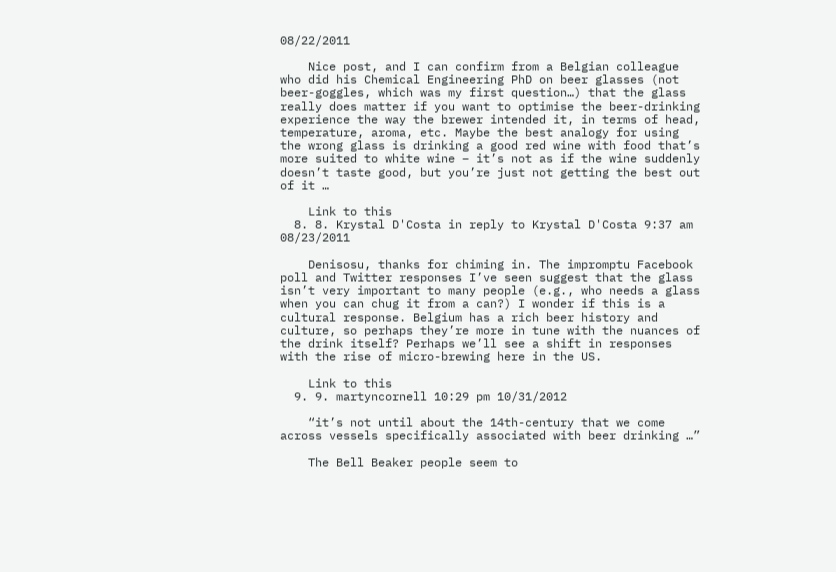08/22/2011

    Nice post, and I can confirm from a Belgian colleague who did his Chemical Engineering PhD on beer glasses (not beer-goggles, which was my first question…) that the glass really does matter if you want to optimise the beer-drinking experience the way the brewer intended it, in terms of head, temperature, aroma, etc. Maybe the best analogy for using the wrong glass is drinking a good red wine with food that’s more suited to white wine – it’s not as if the wine suddenly doesn’t taste good, but you’re just not getting the best out of it …

    Link to this
  8. 8. Krystal D'Costa in reply to Krystal D'Costa 9:37 am 08/23/2011

    Denisosu, thanks for chiming in. The impromptu Facebook poll and Twitter responses I’ve seen suggest that the glass isn’t very important to many people (e.g., who needs a glass when you can chug it from a can?) I wonder if this is a cultural response. Belgium has a rich beer history and culture, so perhaps they’re more in tune with the nuances of the drink itself? Perhaps we’ll see a shift in responses with the rise of micro-brewing here in the US.

    Link to this
  9. 9. martyncornell 10:29 pm 10/31/2012

    “it’s not until about the 14th-century that we come across vessels specifically associated with beer drinking …”

    The Bell Beaker people seem to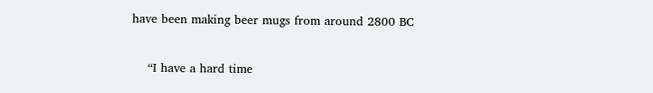have been making beer mugs from around 2800 BC

    “I have a hard time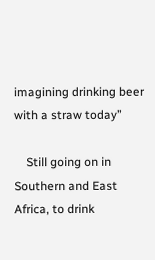imagining drinking beer with a straw today”

    Still going on in Southern and East Africa, to drink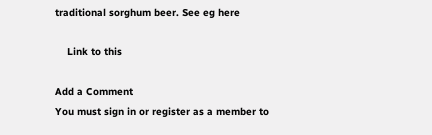traditional sorghum beer. See eg here

    Link to this

Add a Comment
You must sign in or register as a member to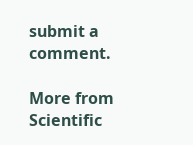submit a comment.

More from Scientific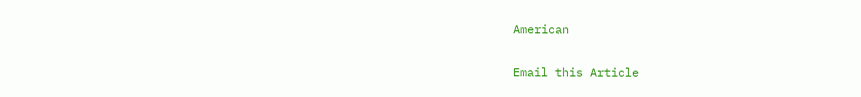American

Email this Article